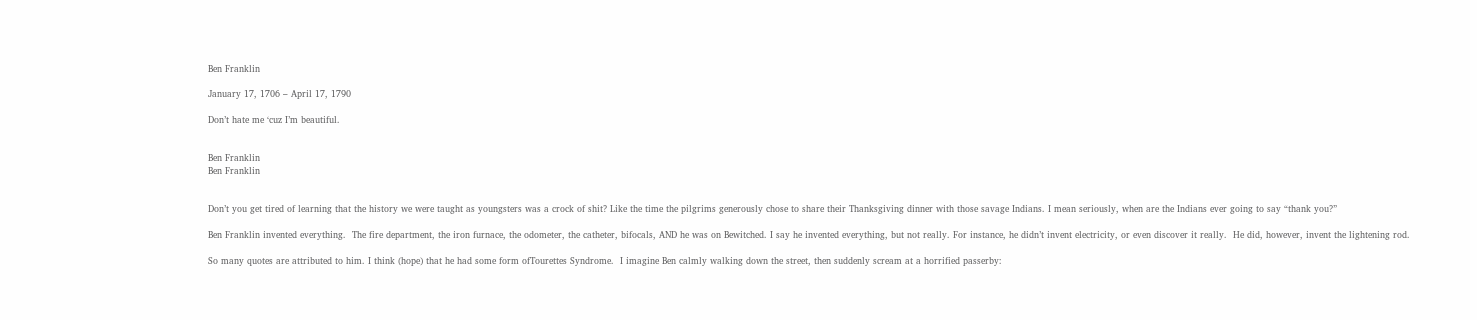Ben Franklin

January 17, 1706 – April 17, 1790

Don’t hate me ‘cuz I’m beautiful.


Ben Franklin
Ben Franklin


Don’t you get tired of learning that the history we were taught as youngsters was a crock of shit? Like the time the pilgrims generously chose to share their Thanksgiving dinner with those savage Indians. I mean seriously, when are the Indians ever going to say “thank you?”

Ben Franklin invented everything.  The fire department, the iron furnace, the odometer, the catheter, bifocals, AND he was on Bewitched. I say he invented everything, but not really. For instance, he didn’t invent electricity, or even discover it really.  He did, however, invent the lightening rod.

So many quotes are attributed to him. I think (hope) that he had some form ofTourettes Syndrome.  I imagine Ben calmly walking down the street, then suddenly scream at a horrified passerby: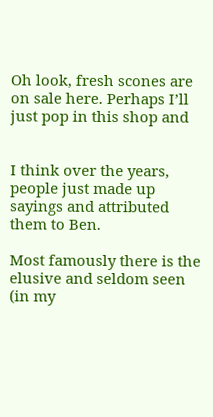Oh look, fresh scones are on sale here. Perhaps I’ll just pop in this shop and


I think over the years, people just made up sayings and attributed them to Ben.

Most famously there is the elusive and seldom seen (in my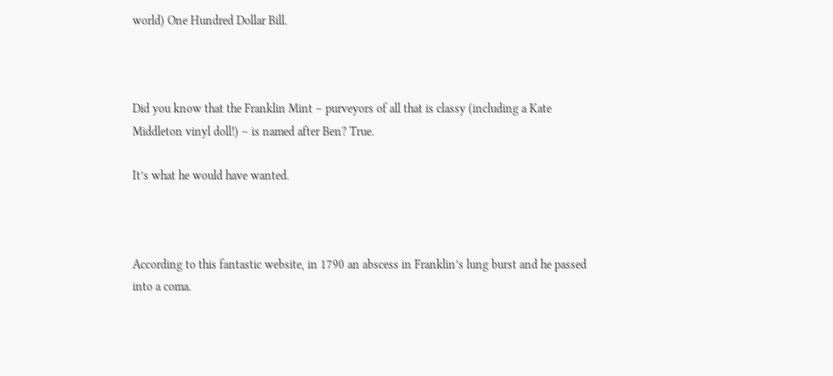world) One Hundred Dollar Bill.



Did you know that the Franklin Mint – purveyors of all that is classy (including a Kate Middleton vinyl doll!) – is named after Ben? True.

It’s what he would have wanted.



According to this fantastic website, in 1790 an abscess in Franklin’s lung burst and he passed into a coma.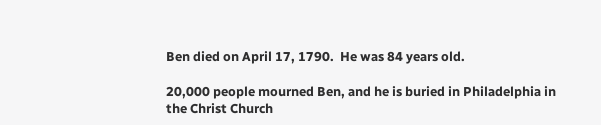Ben died on April 17, 1790.  He was 84 years old.

20,000 people mourned Ben, and he is buried in Philadelphia in the Christ Church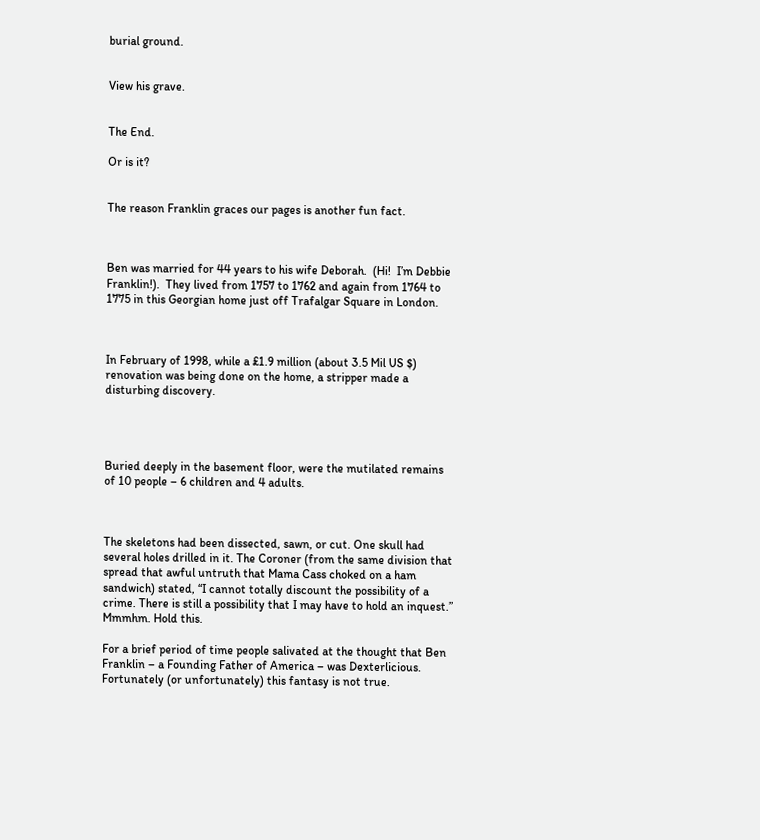burial ground.


View his grave.


The End.

Or is it?


The reason Franklin graces our pages is another fun fact.



Ben was married for 44 years to his wife Deborah.  (Hi!  I’m Debbie Franklin!).  They lived from 1757 to 1762 and again from 1764 to 1775 in this Georgian home just off Trafalgar Square in London.



In February of 1998, while a £1.9 million (about 3.5 Mil US $) renovation was being done on the home, a stripper made a disturbing discovery.




Buried deeply in the basement floor, were the mutilated remains of 10 people – 6 children and 4 adults.



The skeletons had been dissected, sawn, or cut. One skull had several holes drilled in it. The Coroner (from the same division that spread that awful untruth that Mama Cass choked on a ham sandwich) stated, “I cannot totally discount the possibility of a crime. There is still a possibility that I may have to hold an inquest.” Mmmhm. Hold this.

For a brief period of time people salivated at the thought that Ben Franklin – a Founding Father of America – was Dexterlicious.  Fortunately (or unfortunately) this fantasy is not true.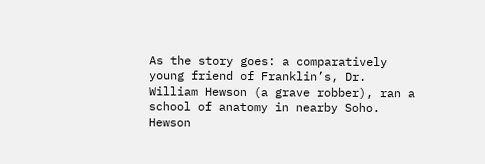As the story goes: a comparatively young friend of Franklin’s, Dr. William Hewson (a grave robber), ran a school of anatomy in nearby Soho. Hewson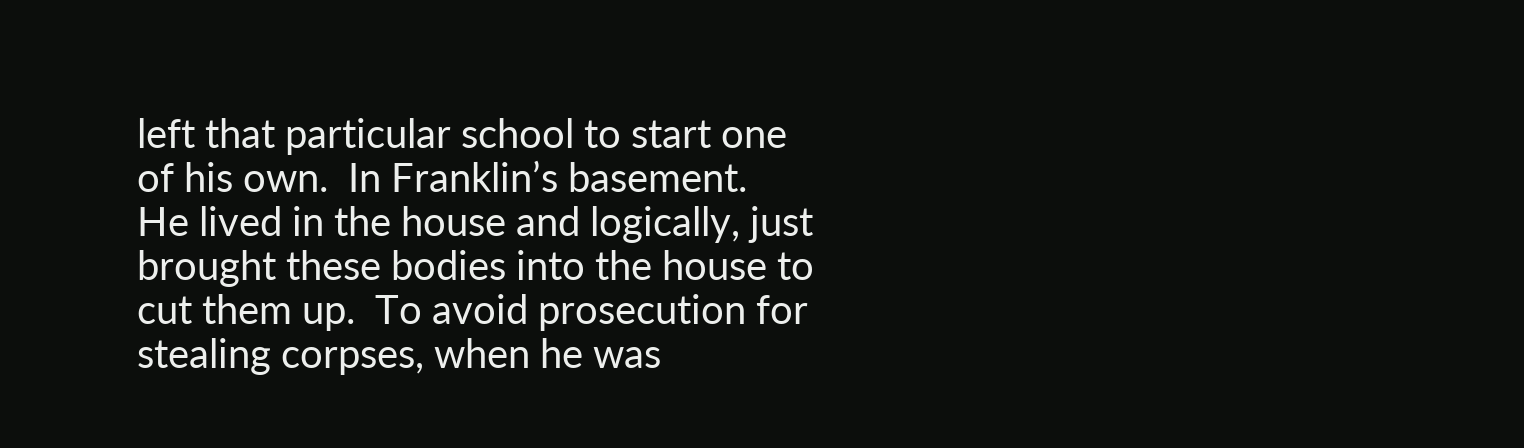left that particular school to start one of his own.  In Franklin’s basement.  He lived in the house and logically, just brought these bodies into the house to cut them up.  To avoid prosecution for stealing corpses, when he was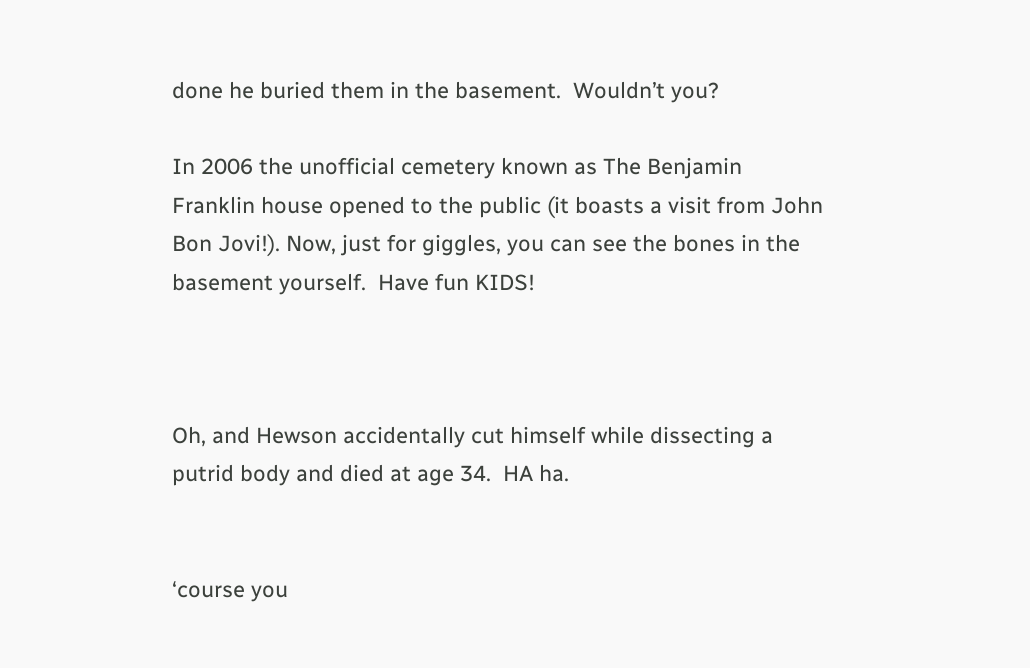done he buried them in the basement.  Wouldn’t you?

In 2006 the unofficial cemetery known as The Benjamin Franklin house opened to the public (it boasts a visit from John Bon Jovi!). Now, just for giggles, you can see the bones in the basement yourself.  Have fun KIDS!



Oh, and Hewson accidentally cut himself while dissecting a putrid body and died at age 34.  HA ha.


‘course you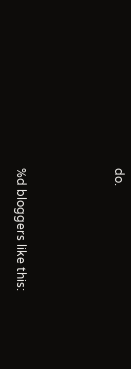do.



%d bloggers like this: